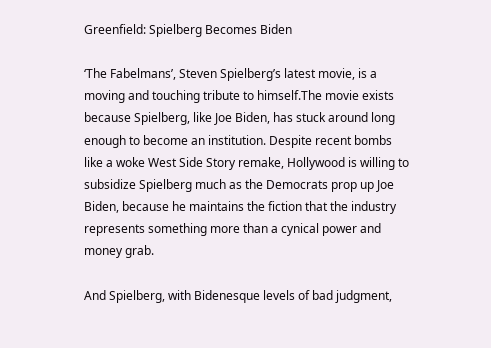Greenfield: Spielberg Becomes Biden

‘The Fabelmans’, Steven Spielberg’s latest movie, is a moving and touching tribute to himself.The movie exists because Spielberg, like Joe Biden, has stuck around long enough to become an institution. Despite recent bombs like a woke West Side Story remake, Hollywood is willing to subsidize Spielberg much as the Democrats prop up Joe Biden, because he maintains the fiction that the industry represents something more than a cynical power and money grab.

And Spielberg, with Bidenesque levels of bad judgment,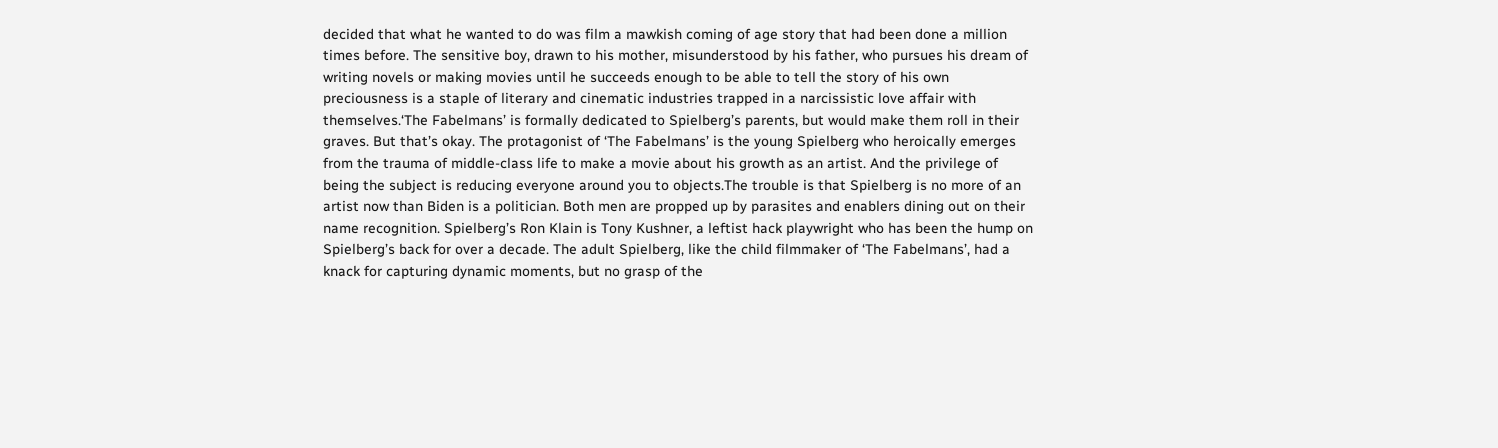decided that what he wanted to do was film a mawkish coming of age story that had been done a million times before. The sensitive boy, drawn to his mother, misunderstood by his father, who pursues his dream of writing novels or making movies until he succeeds enough to be able to tell the story of his own preciousness is a staple of literary and cinematic industries trapped in a narcissistic love affair with themselves.‘The Fabelmans’ is formally dedicated to Spielberg’s parents, but would make them roll in their graves. But that’s okay. The protagonist of ‘The Fabelmans’ is the young Spielberg who heroically emerges from the trauma of middle-class life to make a movie about his growth as an artist. And the privilege of being the subject is reducing everyone around you to objects.The trouble is that Spielberg is no more of an artist now than Biden is a politician. Both men are propped up by parasites and enablers dining out on their name recognition. Spielberg’s Ron Klain is Tony Kushner, a leftist hack playwright who has been the hump on Spielberg’s back for over a decade. The adult Spielberg, like the child filmmaker of ‘The Fabelmans’, had a knack for capturing dynamic moments, but no grasp of the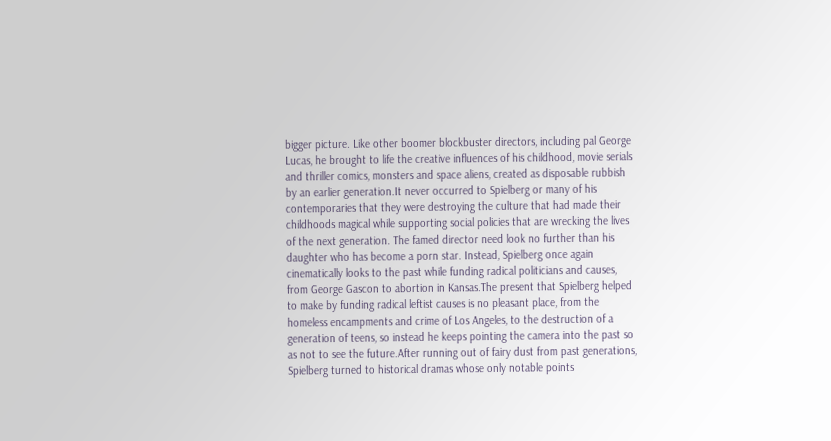bigger picture. Like other boomer blockbuster directors, including pal George Lucas, he brought to life the creative influences of his childhood, movie serials and thriller comics, monsters and space aliens, created as disposable rubbish by an earlier generation.It never occurred to Spielberg or many of his contemporaries that they were destroying the culture that had made their childhoods magical while supporting social policies that are wrecking the lives of the next generation. The famed director need look no further than his daughter who has become a porn star. Instead, Spielberg once again cinematically looks to the past while funding radical politicians and causes, from George Gascon to abortion in Kansas.The present that Spielberg helped to make by funding radical leftist causes is no pleasant place, from the homeless encampments and crime of Los Angeles, to the destruction of a generation of teens, so instead he keeps pointing the camera into the past so as not to see the future.After running out of fairy dust from past generations, Spielberg turned to historical dramas whose only notable points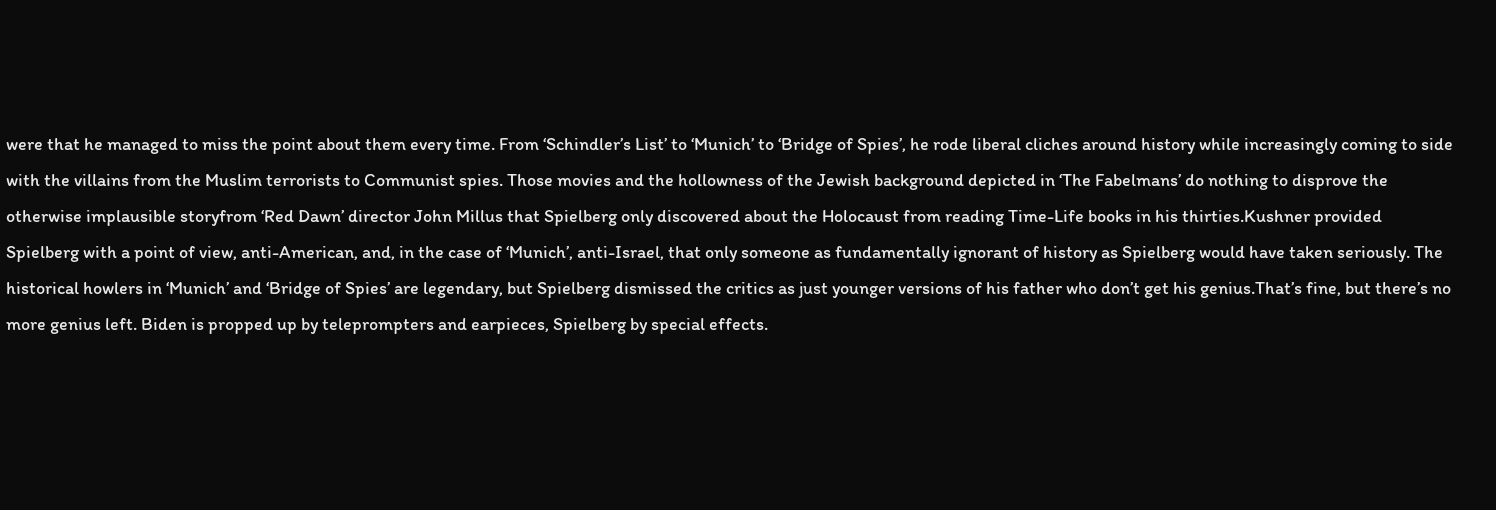were that he managed to miss the point about them every time. From ‘Schindler’s List’ to ‘Munich’ to ‘Bridge of Spies’, he rode liberal cliches around history while increasingly coming to side with the villains from the Muslim terrorists to Communist spies. Those movies and the hollowness of the Jewish background depicted in ‘The Fabelmans’ do nothing to disprove the otherwise implausible storyfrom ‘Red Dawn’ director John Millus that Spielberg only discovered about the Holocaust from reading Time-Life books in his thirties.Kushner provided Spielberg with a point of view, anti-American, and, in the case of ‘Munich’, anti-Israel, that only someone as fundamentally ignorant of history as Spielberg would have taken seriously. The historical howlers in ‘Munich’ and ‘Bridge of Spies’ are legendary, but Spielberg dismissed the critics as just younger versions of his father who don’t get his genius.That’s fine, but there’s no more genius left. Biden is propped up by teleprompters and earpieces, Spielberg by special effects.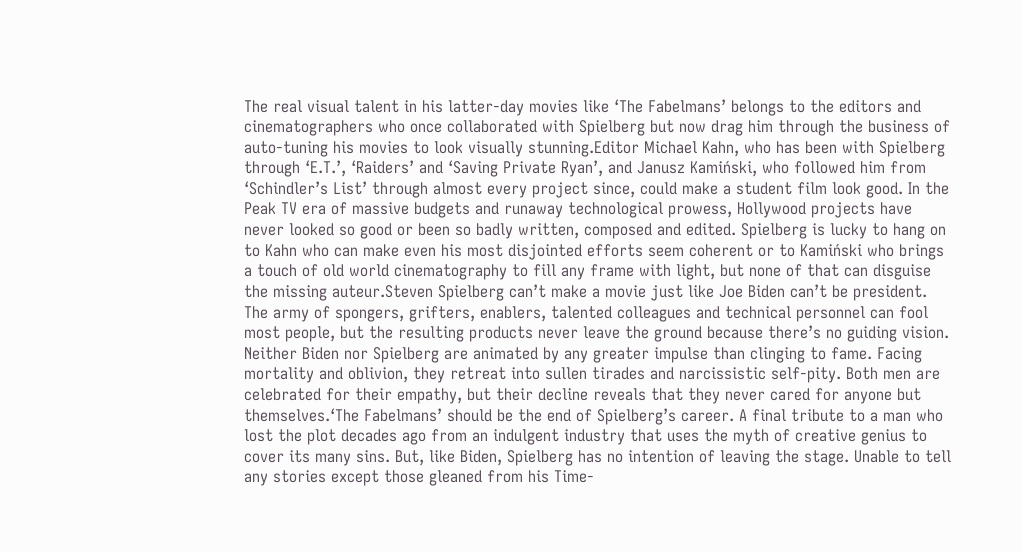The real visual talent in his latter-day movies like ‘The Fabelmans’ belongs to the editors and cinematographers who once collaborated with Spielberg but now drag him through the business of auto-tuning his movies to look visually stunning.Editor Michael Kahn, who has been with Spielberg through ‘E.T.’, ‘Raiders’ and ‘Saving Private Ryan’, and Janusz Kamiński, who followed him from ‘Schindler’s List’ through almost every project since, could make a student film look good. In the Peak TV era of massive budgets and runaway technological prowess, Hollywood projects have never looked so good or been so badly written, composed and edited. Spielberg is lucky to hang on to Kahn who can make even his most disjointed efforts seem coherent or to Kamiński who brings a touch of old world cinematography to fill any frame with light, but none of that can disguise the missing auteur.Steven Spielberg can’t make a movie just like Joe Biden can’t be president. The army of spongers, grifters, enablers, talented colleagues and technical personnel can fool most people, but the resulting products never leave the ground because there’s no guiding vision. Neither Biden nor Spielberg are animated by any greater impulse than clinging to fame. Facing mortality and oblivion, they retreat into sullen tirades and narcissistic self-pity. Both men are celebrated for their empathy, but their decline reveals that they never cared for anyone but themselves.‘The Fabelmans’ should be the end of Spielberg’s career. A final tribute to a man who lost the plot decades ago from an indulgent industry that uses the myth of creative genius to cover its many sins. But, like Biden, Spielberg has no intention of leaving the stage. Unable to tell any stories except those gleaned from his Time-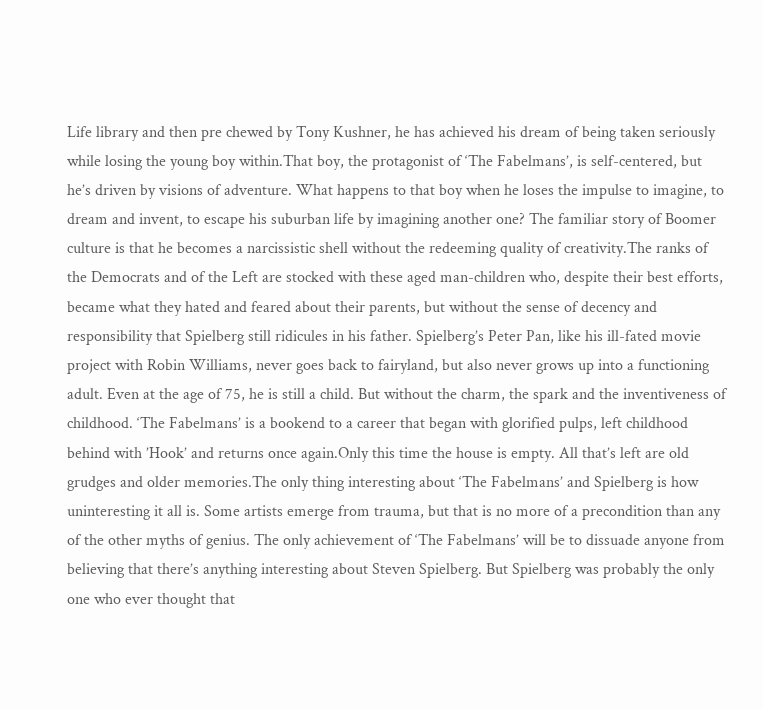Life library and then pre chewed by Tony Kushner, he has achieved his dream of being taken seriously while losing the young boy within.That boy, the protagonist of ‘The Fabelmans’, is self-centered, but he’s driven by visions of adventure. What happens to that boy when he loses the impulse to imagine, to dream and invent, to escape his suburban life by imagining another one? The familiar story of Boomer culture is that he becomes a narcissistic shell without the redeeming quality of creativity.The ranks of the Democrats and of the Left are stocked with these aged man-children who, despite their best efforts, became what they hated and feared about their parents, but without the sense of decency and responsibility that Spielberg still ridicules in his father. Spielberg’s Peter Pan, like his ill-fated movie project with Robin Williams, never goes back to fairyland, but also never grows up into a functioning adult. Even at the age of 75, he is still a child. But without the charm, the spark and the inventiveness of childhood. ‘The Fabelmans’ is a bookend to a career that began with glorified pulps, left childhood behind with ’Hook’ and returns once again.Only this time the house is empty. All that’s left are old grudges and older memories.The only thing interesting about ‘The Fabelmans’ and Spielberg is how uninteresting it all is. Some artists emerge from trauma, but that is no more of a precondition than any of the other myths of genius. The only achievement of ‘The Fabelmans’ will be to dissuade anyone from believing that there’s anything interesting about Steven Spielberg. But Spielberg was probably the only one who ever thought that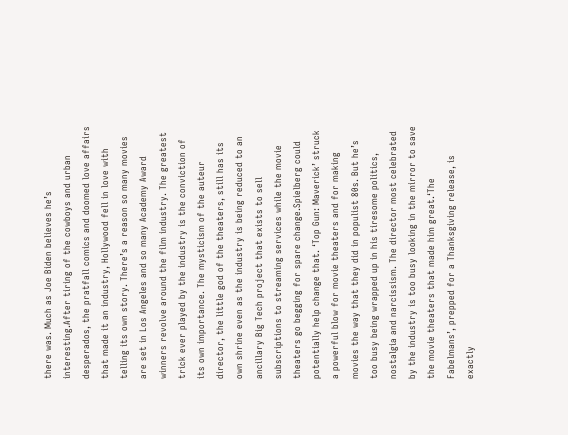there was. Much as Joe Biden believes he’s interesting.After tiring of the cowboys and urban desperados, the pratfall comics and doomed love affairs that made it an industry, Hollywood fell in love with telling its own story. There’s a reason so many movies are set in Los Angeles and so many Academy Award winners revolve around the film industry. The greatest trick ever played by the industry is the conviction of its own importance. The mysticism of the auteur director, the little god of the theaters, still has its own shrine even as the industry is being reduced to an ancillary Big Tech project that exists to sell subscriptions to streaming services while the movie theaters go begging for spare change.Spielberg could potentially help change that. ‘Top Gun: Maverick’ struck a powerful blow for movie theaters and for making movies the way that they did in populist 80s. But he’s too busy being wrapped up in his tiresome politics, nostalgia and narcissism. The director most celebrated by the industry is too busy looking in the mirror to save the movie theaters that made him great.‘The Fabelmans’, prepped for a Thanksgiving release, is exactly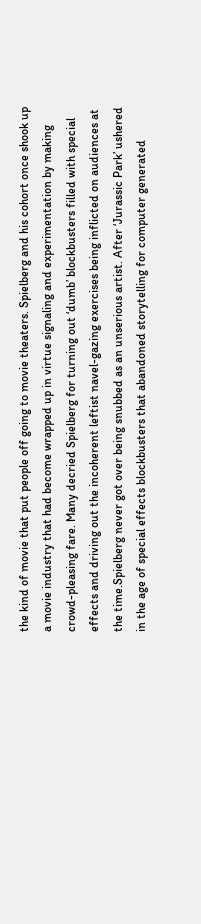the kind of movie that put people off going to movie theaters. Spielberg and his cohort once shook up a movie industry that had become wrapped up in virtue signaling and experimentation by making crowd-pleasing fare. Many decried Spielberg for turning out ‘dumb’ blockbusters filled with special effects and driving out the incoherent leftist navel-gazing exercises being inflicted on audiences at the time.Spielberg never got over being snubbed as an unserious artist. After ‘Jurassic Park’ ushered in the age of special effects blockbusters that abandoned storytelling for computer generated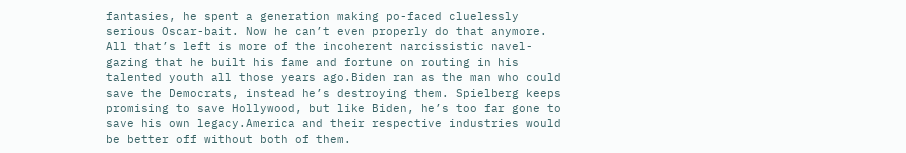fantasies, he spent a generation making po-faced cluelessly serious Oscar-bait. Now he can’t even properly do that anymore. All that’s left is more of the incoherent narcissistic navel-gazing that he built his fame and fortune on routing in his talented youth all those years ago.Biden ran as the man who could save the Democrats, instead he’s destroying them. Spielberg keeps promising to save Hollywood, but like Biden, he’s too far gone to save his own legacy.America and their respective industries would be better off without both of them.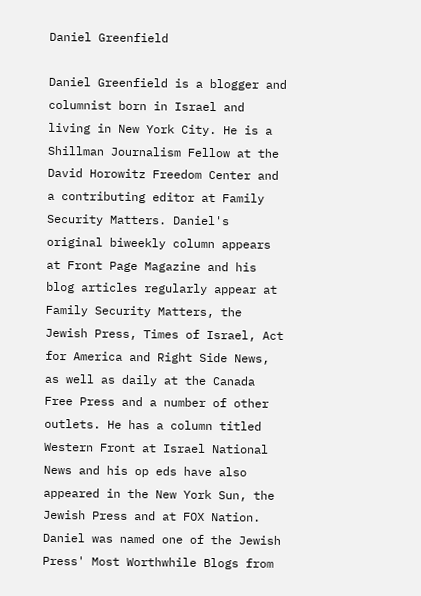Daniel Greenfield

Daniel Greenfield is a blogger and columnist born in Israel and living in New York City. He is a Shillman Journalism Fellow at the David Horowitz Freedom Center and a contributing editor at Family Security Matters. Daniel's original biweekly column appears at Front Page Magazine and his blog articles regularly appear at Family Security Matters, the Jewish Press, Times of Israel, Act for America and Right Side News, as well as daily at the Canada Free Press and a number of other outlets. He has a column titled Western Front at Israel National News and his op eds have also appeared in the New York Sun, the Jewish Press and at FOX Nation. Daniel was named one of the Jewish Press' Most Worthwhile Blogs from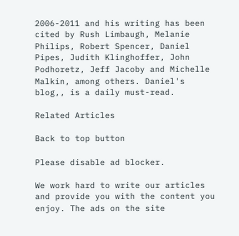2006-2011 and his writing has been cited by Rush Limbaugh, Melanie Philips, Robert Spencer, Daniel Pipes, Judith Klinghoffer, John Podhoretz, Jeff Jacoby and Michelle Malkin, among others. Daniel's blog,, is a daily must-read.

Related Articles

Back to top button

Please disable ad blocker.

We work hard to write our articles and provide you with the content you enjoy. The ads on the site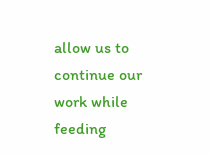allow us to continue our work while feeding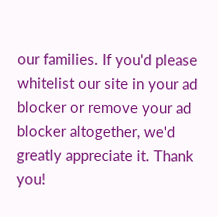our families. If you'd please whitelist our site in your ad blocker or remove your ad blocker altogether, we'd greatly appreciate it. Thank you!